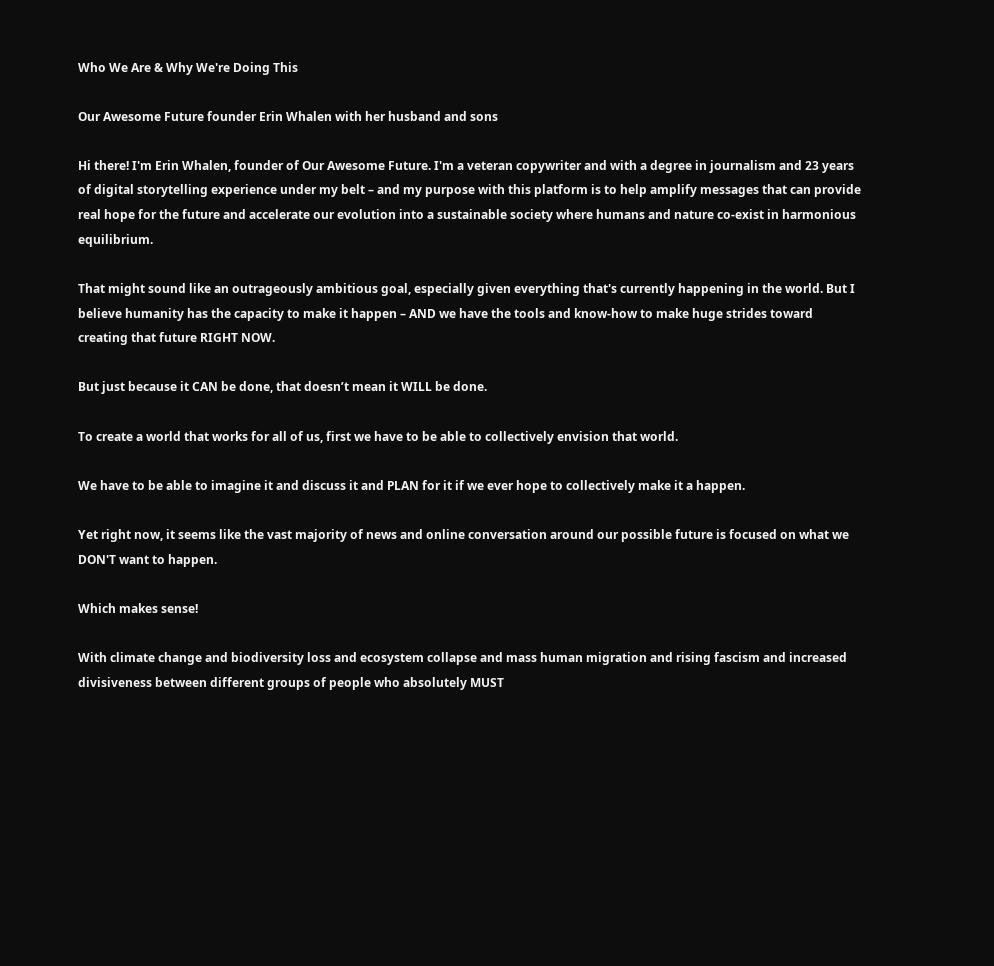Who We Are & Why We're Doing This

Our Awesome Future founder Erin Whalen with her husband and sons

Hi there! I'm Erin Whalen, founder of Our Awesome Future. I'm a veteran copywriter and with a degree in journalism and 23 years of digital storytelling experience under my belt – and my purpose with this platform is to help amplify messages that can provide real hope for the future and accelerate our evolution into a sustainable society where humans and nature co-exist in harmonious equilibrium.

That might sound like an outrageously ambitious goal, especially given everything that's currently happening in the world. But I believe humanity has the capacity to make it happen – AND we have the tools and know-how to make huge strides toward creating that future RIGHT NOW.

But just because it CAN be done, that doesn’t mean it WILL be done.

To create a world that works for all of us, first we have to be able to collectively envision that world.

We have to be able to imagine it and discuss it and PLAN for it if we ever hope to collectively make it a happen.

Yet right now, it seems like the vast majority of news and online conversation around our possible future is focused on what we DON'T want to happen.

Which makes sense!

With climate change and biodiversity loss and ecosystem collapse and mass human migration and rising fascism and increased divisiveness between different groups of people who absolutely MUST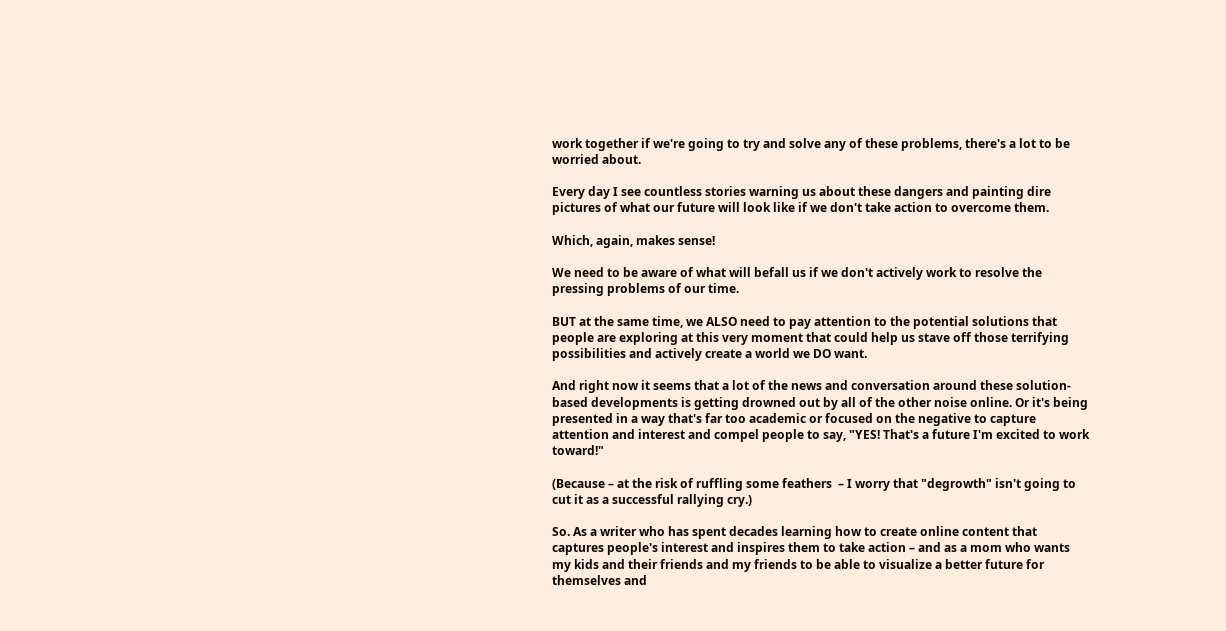work together if we're going to try and solve any of these problems, there's a lot to be worried about.

Every day I see countless stories warning us about these dangers and painting dire pictures of what our future will look like if we don't take action to overcome them.

Which, again, makes sense!

We need to be aware of what will befall us if we don't actively work to resolve the pressing problems of our time.

BUT at the same time, we ALSO need to pay attention to the potential solutions that people are exploring at this very moment that could help us stave off those terrifying possibilities and actively create a world we DO want.

And right now it seems that a lot of the news and conversation around these solution-based developments is getting drowned out by all of the other noise online. Or it's being presented in a way that's far too academic or focused on the negative to capture attention and interest and compel people to say, "YES! That's a future I'm excited to work toward!"

(Because – at the risk of ruffling some feathers  – I worry that "degrowth" isn't going to cut it as a successful rallying cry.)

So. As a writer who has spent decades learning how to create online content that captures people's interest and inspires them to take action – and as a mom who wants my kids and their friends and my friends to be able to visualize a better future for themselves and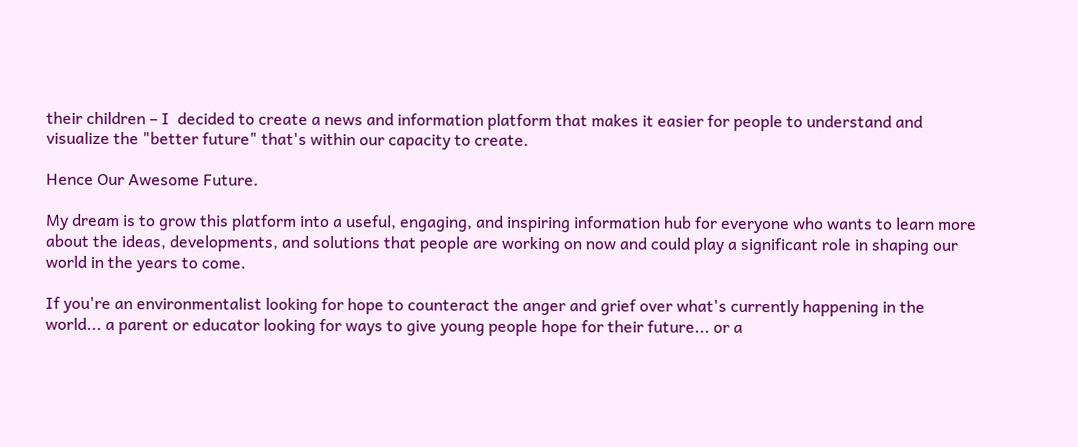their children – I  decided to create a news and information platform that makes it easier for people to understand and visualize the "better future" that's within our capacity to create.

Hence Our Awesome Future.

My dream is to grow this platform into a useful, engaging, and inspiring information hub for everyone who wants to learn more about the ideas, developments, and solutions that people are working on now and could play a significant role in shaping our world in the years to come.

If you're an environmentalist looking for hope to counteract the anger and grief over what's currently happening in the world... a parent or educator looking for ways to give young people hope for their future... or a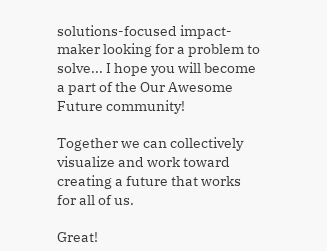solutions-focused impact-maker looking for a problem to solve... I hope you will become a part of the Our Awesome Future community!

Together we can collectively visualize and work toward creating a future that works for all of us.

Great!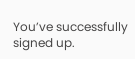You’ve successfully signed up.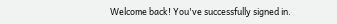Welcome back! You've successfully signed in.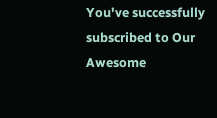You've successfully subscribed to Our Awesome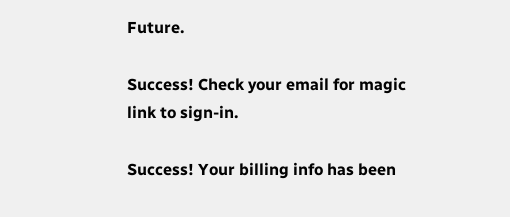Future.

Success! Check your email for magic link to sign-in.

Success! Your billing info has been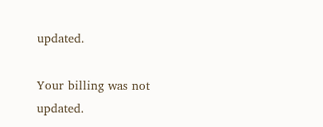updated.

Your billing was not updated.